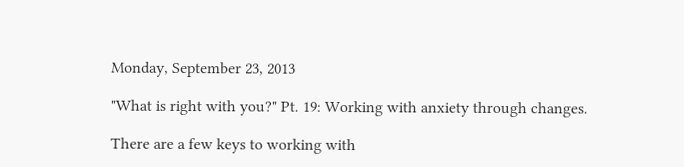Monday, September 23, 2013

"What is right with you?" Pt. 19: Working with anxiety through changes.

There are a few keys to working with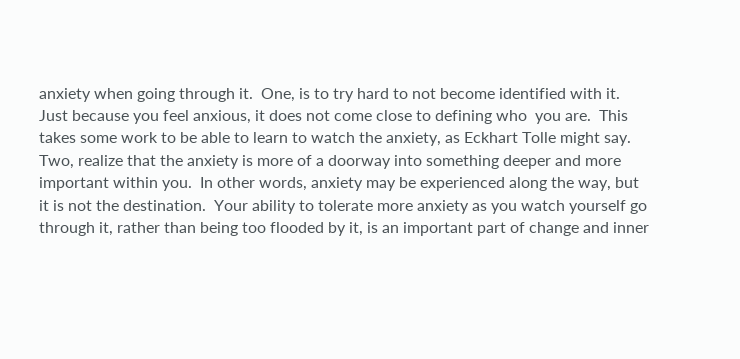anxiety when going through it.  One, is to try hard to not become identified with it.  Just because you feel anxious, it does not come close to defining who  you are.  This takes some work to be able to learn to watch the anxiety, as Eckhart Tolle might say.  Two, realize that the anxiety is more of a doorway into something deeper and more important within you.  In other words, anxiety may be experienced along the way, but it is not the destination.  Your ability to tolerate more anxiety as you watch yourself go through it, rather than being too flooded by it, is an important part of change and inner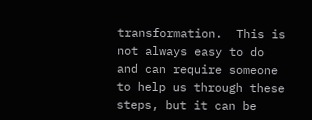transformation.  This is not always easy to do and can require someone to help us through these steps, but it can be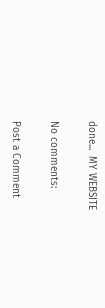done...  MY WEBSITE

No comments:

Post a Comment